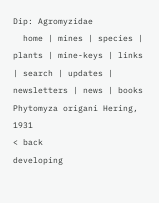Dip: Agromyzidae
  home | mines | species | plants | mine-keys | links | search | updates | newsletters | news | books
Phytomyza origani Hering, 1931
< back
developing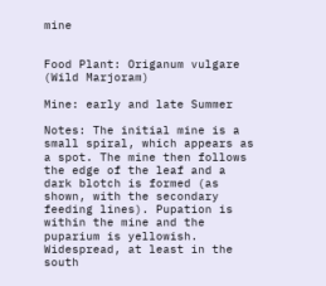mine


Food Plant: Origanum vulgare (Wild Marjoram)

Mine: early and late Summer

Notes: The initial mine is a small spiral, which appears as a spot. The mine then follows the edge of the leaf and a dark blotch is formed (as shown, with the secondary feeding lines). Pupation is within the mine and the puparium is yellowish. Widespread, at least in the south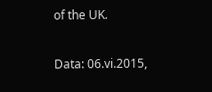of the UK.

Data: 06.vi.2015,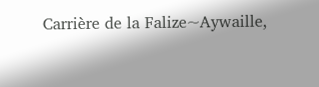Carrière de la Falize~Aywaille,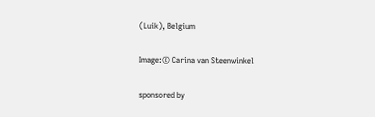(Luik), Belgium

Image:© Carina van Steenwinkel

sponsored by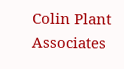Colin Plant Associates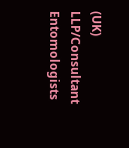(UK) LLP/Consultant Entomologists